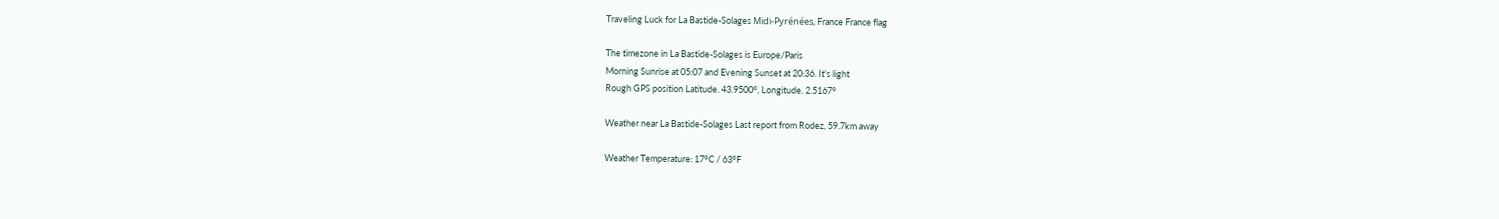Traveling Luck for La Bastide-Solages Midi-Pyrénées, France France flag

The timezone in La Bastide-Solages is Europe/Paris
Morning Sunrise at 05:07 and Evening Sunset at 20:36. It's light
Rough GPS position Latitude. 43.9500°, Longitude. 2.5167°

Weather near La Bastide-Solages Last report from Rodez, 59.7km away

Weather Temperature: 17°C / 63°F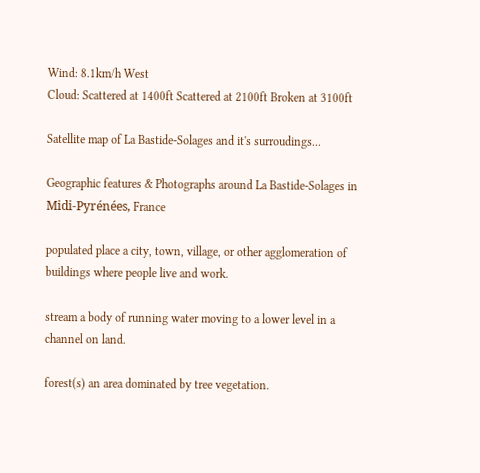Wind: 8.1km/h West
Cloud: Scattered at 1400ft Scattered at 2100ft Broken at 3100ft

Satellite map of La Bastide-Solages and it's surroudings...

Geographic features & Photographs around La Bastide-Solages in Midi-Pyrénées, France

populated place a city, town, village, or other agglomeration of buildings where people live and work.

stream a body of running water moving to a lower level in a channel on land.

forest(s) an area dominated by tree vegetation.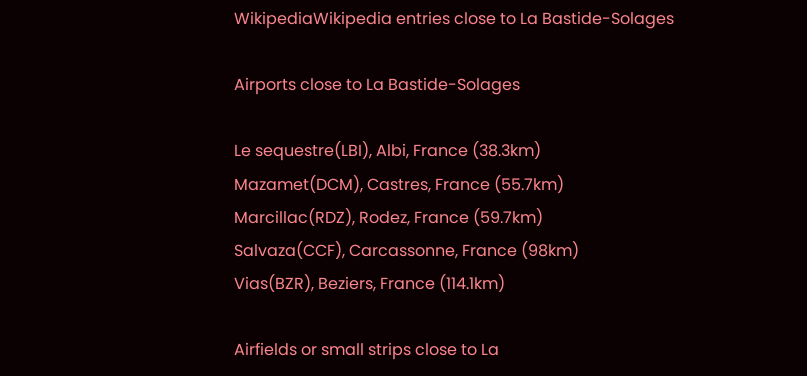WikipediaWikipedia entries close to La Bastide-Solages

Airports close to La Bastide-Solages

Le sequestre(LBI), Albi, France (38.3km)
Mazamet(DCM), Castres, France (55.7km)
Marcillac(RDZ), Rodez, France (59.7km)
Salvaza(CCF), Carcassonne, France (98km)
Vias(BZR), Beziers, France (114.1km)

Airfields or small strips close to La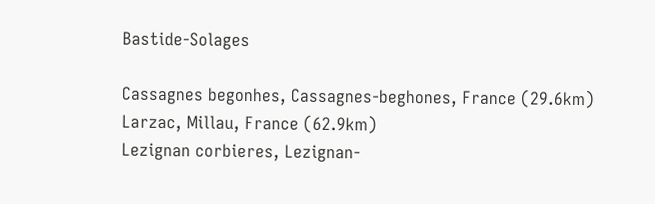Bastide-Solages

Cassagnes begonhes, Cassagnes-beghones, France (29.6km)
Larzac, Millau, France (62.9km)
Lezignan corbieres, Lezignan-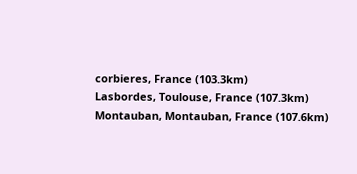corbieres, France (103.3km)
Lasbordes, Toulouse, France (107.3km)
Montauban, Montauban, France (107.6km)